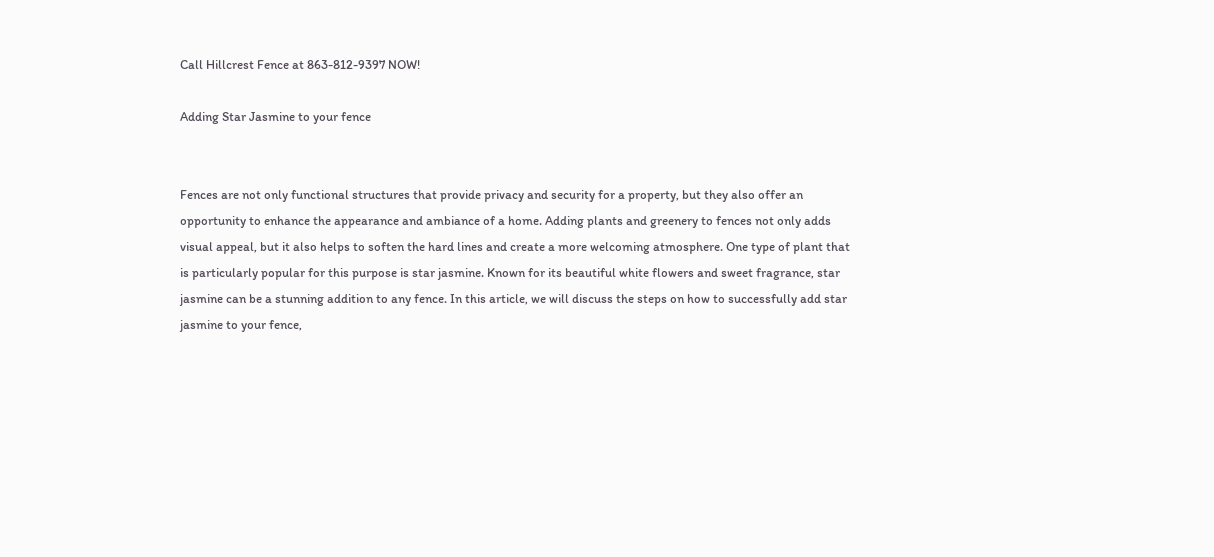Call Hillcrest Fence at 863-812-9397 NOW!

Adding Star Jasmine to your fence


Fences are not only functional structures that provide privacy and security for a property, but they also offer an opportunity to enhance the appearance and ambiance of a home. Adding plants and greenery to fences not only adds visual appeal, but it also helps to soften the hard lines and create a more welcoming atmosphere. One type of plant that is particularly popular for this purpose is star jasmine. Known for its beautiful white flowers and sweet fragrance, star jasmine can be a stunning addition to any fence. In this article, we will discuss the steps on how to successfully add star jasmine to your fence,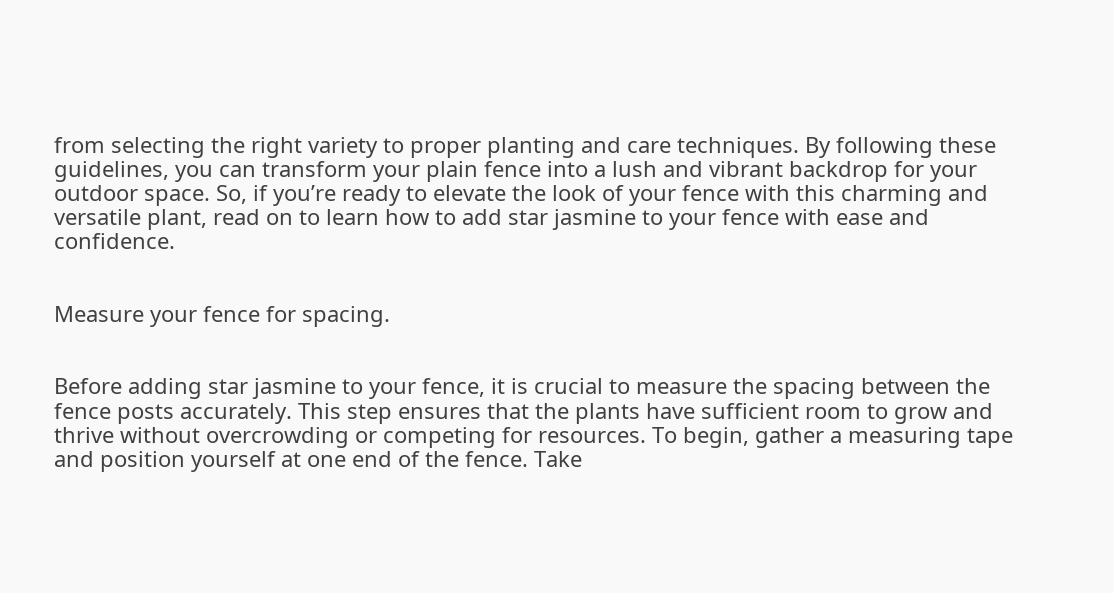from selecting the right variety to proper planting and care techniques. By following these guidelines, you can transform your plain fence into a lush and vibrant backdrop for your outdoor space. So, if you’re ready to elevate the look of your fence with this charming and versatile plant, read on to learn how to add star jasmine to your fence with ease and confidence.


Measure your fence for spacing.


Before adding star jasmine to your fence, it is crucial to measure the spacing between the fence posts accurately. This step ensures that the plants have sufficient room to grow and thrive without overcrowding or competing for resources. To begin, gather a measuring tape and position yourself at one end of the fence. Take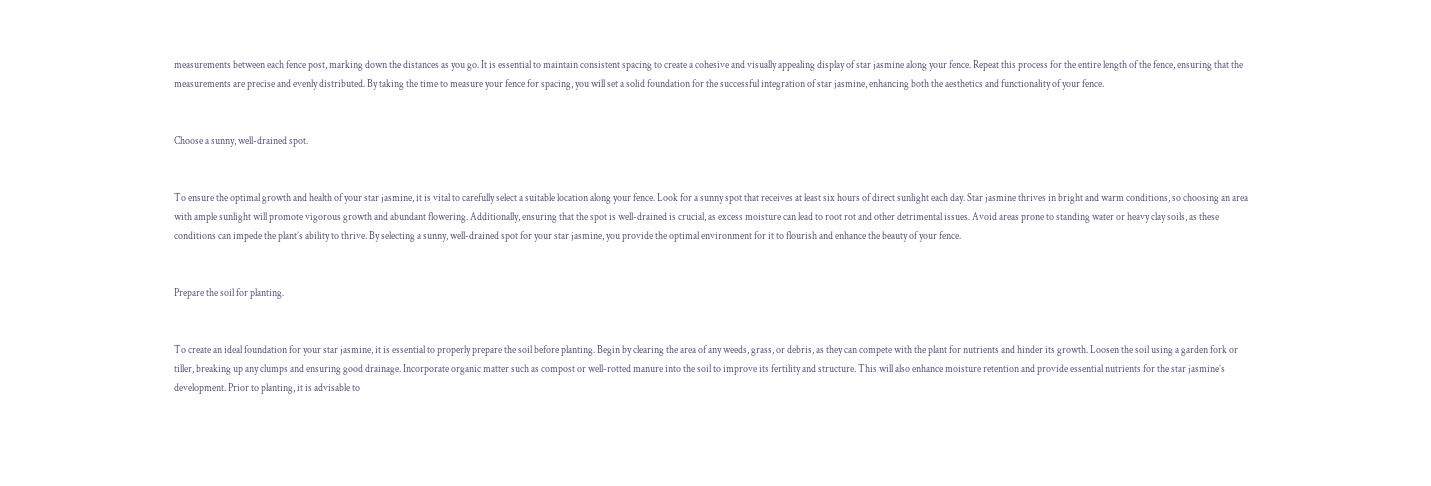measurements between each fence post, marking down the distances as you go. It is essential to maintain consistent spacing to create a cohesive and visually appealing display of star jasmine along your fence. Repeat this process for the entire length of the fence, ensuring that the measurements are precise and evenly distributed. By taking the time to measure your fence for spacing, you will set a solid foundation for the successful integration of star jasmine, enhancing both the aesthetics and functionality of your fence.


Choose a sunny, well-drained spot.


To ensure the optimal growth and health of your star jasmine, it is vital to carefully select a suitable location along your fence. Look for a sunny spot that receives at least six hours of direct sunlight each day. Star jasmine thrives in bright and warm conditions, so choosing an area with ample sunlight will promote vigorous growth and abundant flowering. Additionally, ensuring that the spot is well-drained is crucial, as excess moisture can lead to root rot and other detrimental issues. Avoid areas prone to standing water or heavy clay soils, as these conditions can impede the plant’s ability to thrive. By selecting a sunny, well-drained spot for your star jasmine, you provide the optimal environment for it to flourish and enhance the beauty of your fence.


Prepare the soil for planting.


To create an ideal foundation for your star jasmine, it is essential to properly prepare the soil before planting. Begin by clearing the area of any weeds, grass, or debris, as they can compete with the plant for nutrients and hinder its growth. Loosen the soil using a garden fork or tiller, breaking up any clumps and ensuring good drainage. Incorporate organic matter such as compost or well-rotted manure into the soil to improve its fertility and structure. This will also enhance moisture retention and provide essential nutrients for the star jasmine’s development. Prior to planting, it is advisable to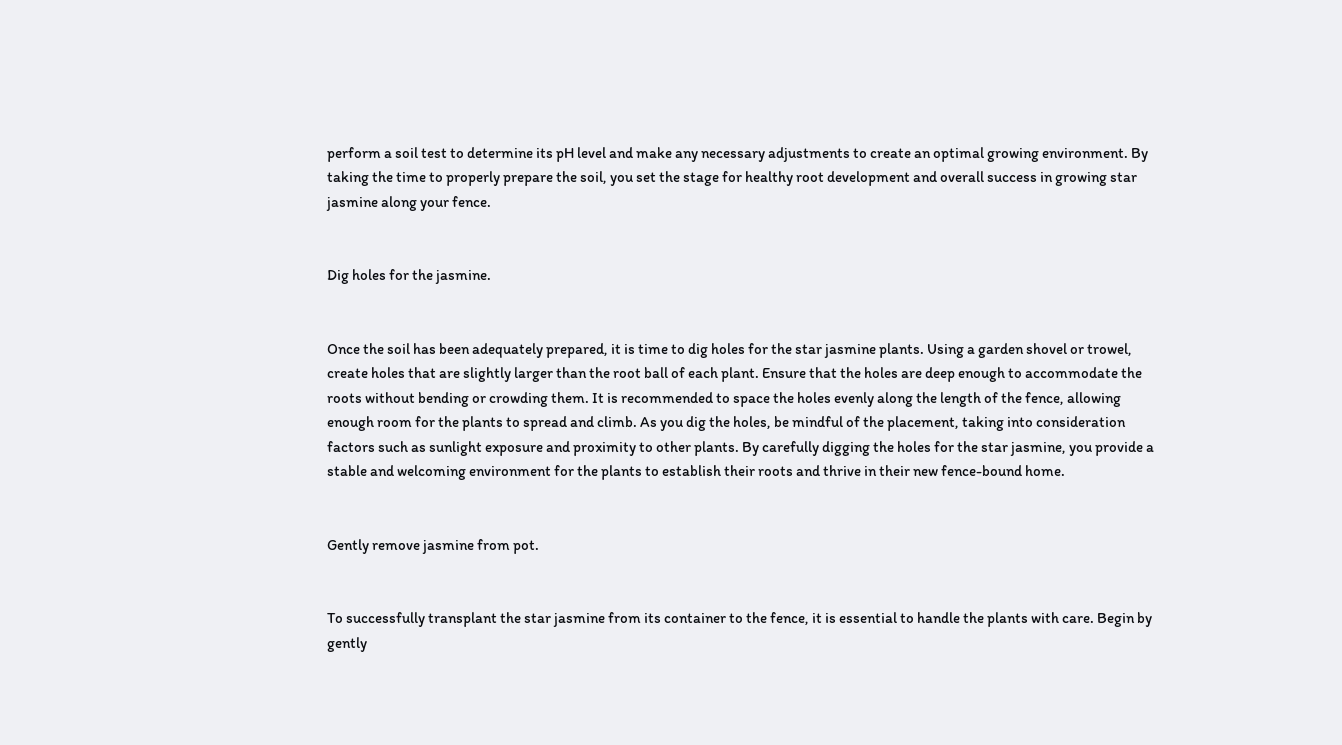perform a soil test to determine its pH level and make any necessary adjustments to create an optimal growing environment. By taking the time to properly prepare the soil, you set the stage for healthy root development and overall success in growing star jasmine along your fence.


Dig holes for the jasmine.


Once the soil has been adequately prepared, it is time to dig holes for the star jasmine plants. Using a garden shovel or trowel, create holes that are slightly larger than the root ball of each plant. Ensure that the holes are deep enough to accommodate the roots without bending or crowding them. It is recommended to space the holes evenly along the length of the fence, allowing enough room for the plants to spread and climb. As you dig the holes, be mindful of the placement, taking into consideration factors such as sunlight exposure and proximity to other plants. By carefully digging the holes for the star jasmine, you provide a stable and welcoming environment for the plants to establish their roots and thrive in their new fence-bound home.


Gently remove jasmine from pot.


To successfully transplant the star jasmine from its container to the fence, it is essential to handle the plants with care. Begin by gently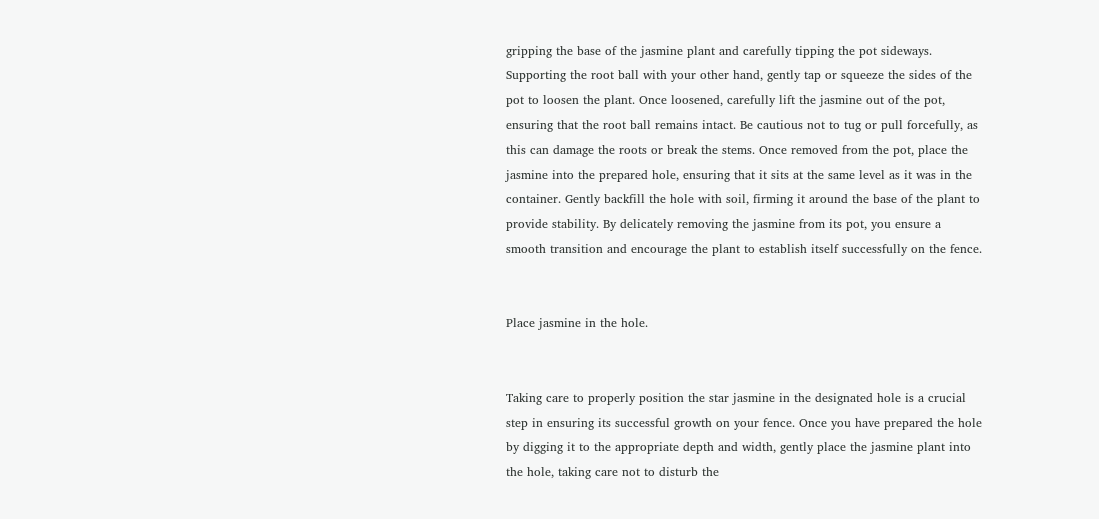gripping the base of the jasmine plant and carefully tipping the pot sideways. Supporting the root ball with your other hand, gently tap or squeeze the sides of the pot to loosen the plant. Once loosened, carefully lift the jasmine out of the pot, ensuring that the root ball remains intact. Be cautious not to tug or pull forcefully, as this can damage the roots or break the stems. Once removed from the pot, place the jasmine into the prepared hole, ensuring that it sits at the same level as it was in the container. Gently backfill the hole with soil, firming it around the base of the plant to provide stability. By delicately removing the jasmine from its pot, you ensure a smooth transition and encourage the plant to establish itself successfully on the fence.


Place jasmine in the hole.


Taking care to properly position the star jasmine in the designated hole is a crucial step in ensuring its successful growth on your fence. Once you have prepared the hole by digging it to the appropriate depth and width, gently place the jasmine plant into the hole, taking care not to disturb the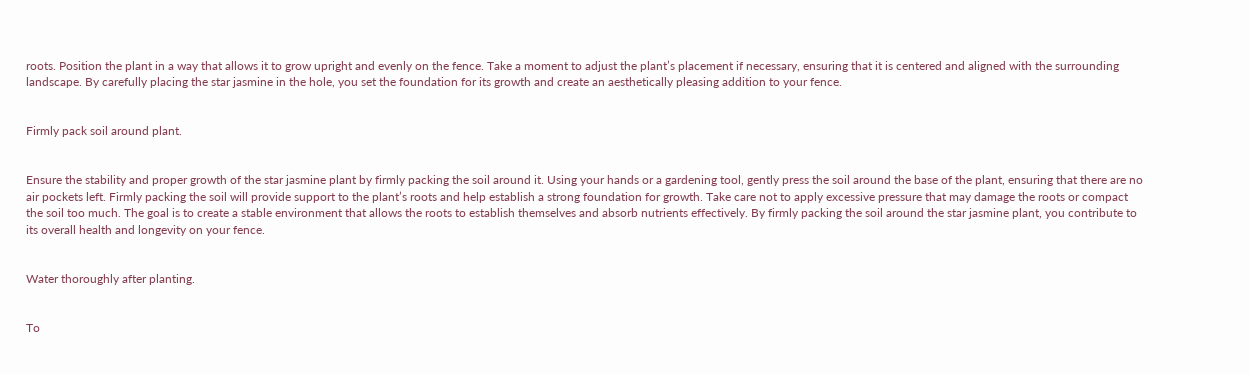roots. Position the plant in a way that allows it to grow upright and evenly on the fence. Take a moment to adjust the plant’s placement if necessary, ensuring that it is centered and aligned with the surrounding landscape. By carefully placing the star jasmine in the hole, you set the foundation for its growth and create an aesthetically pleasing addition to your fence.


Firmly pack soil around plant.


Ensure the stability and proper growth of the star jasmine plant by firmly packing the soil around it. Using your hands or a gardening tool, gently press the soil around the base of the plant, ensuring that there are no air pockets left. Firmly packing the soil will provide support to the plant’s roots and help establish a strong foundation for growth. Take care not to apply excessive pressure that may damage the roots or compact the soil too much. The goal is to create a stable environment that allows the roots to establish themselves and absorb nutrients effectively. By firmly packing the soil around the star jasmine plant, you contribute to its overall health and longevity on your fence.


Water thoroughly after planting.


To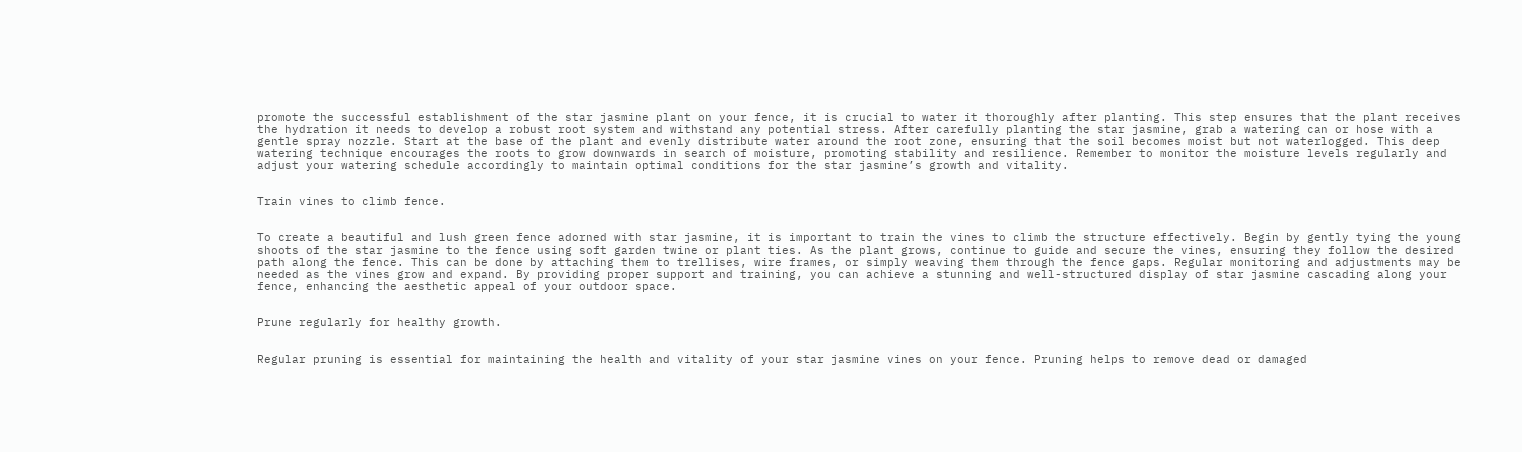promote the successful establishment of the star jasmine plant on your fence, it is crucial to water it thoroughly after planting. This step ensures that the plant receives the hydration it needs to develop a robust root system and withstand any potential stress. After carefully planting the star jasmine, grab a watering can or hose with a gentle spray nozzle. Start at the base of the plant and evenly distribute water around the root zone, ensuring that the soil becomes moist but not waterlogged. This deep watering technique encourages the roots to grow downwards in search of moisture, promoting stability and resilience. Remember to monitor the moisture levels regularly and adjust your watering schedule accordingly to maintain optimal conditions for the star jasmine’s growth and vitality.


Train vines to climb fence.


To create a beautiful and lush green fence adorned with star jasmine, it is important to train the vines to climb the structure effectively. Begin by gently tying the young shoots of the star jasmine to the fence using soft garden twine or plant ties. As the plant grows, continue to guide and secure the vines, ensuring they follow the desired path along the fence. This can be done by attaching them to trellises, wire frames, or simply weaving them through the fence gaps. Regular monitoring and adjustments may be needed as the vines grow and expand. By providing proper support and training, you can achieve a stunning and well-structured display of star jasmine cascading along your fence, enhancing the aesthetic appeal of your outdoor space.


Prune regularly for healthy growth.


Regular pruning is essential for maintaining the health and vitality of your star jasmine vines on your fence. Pruning helps to remove dead or damaged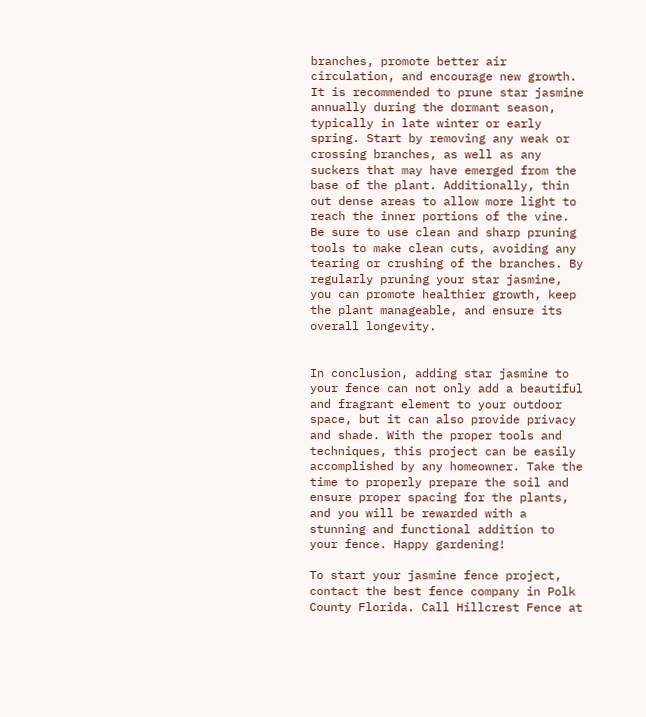branches, promote better air circulation, and encourage new growth. It is recommended to prune star jasmine annually during the dormant season, typically in late winter or early spring. Start by removing any weak or crossing branches, as well as any suckers that may have emerged from the base of the plant. Additionally, thin out dense areas to allow more light to reach the inner portions of the vine. Be sure to use clean and sharp pruning tools to make clean cuts, avoiding any tearing or crushing of the branches. By regularly pruning your star jasmine, you can promote healthier growth, keep the plant manageable, and ensure its overall longevity.


In conclusion, adding star jasmine to your fence can not only add a beautiful and fragrant element to your outdoor space, but it can also provide privacy and shade. With the proper tools and techniques, this project can be easily accomplished by any homeowner. Take the time to properly prepare the soil and ensure proper spacing for the plants, and you will be rewarded with a stunning and functional addition to your fence. Happy gardening!

To start your jasmine fence project, contact the best fence company in Polk County Florida. Call Hillcrest Fence at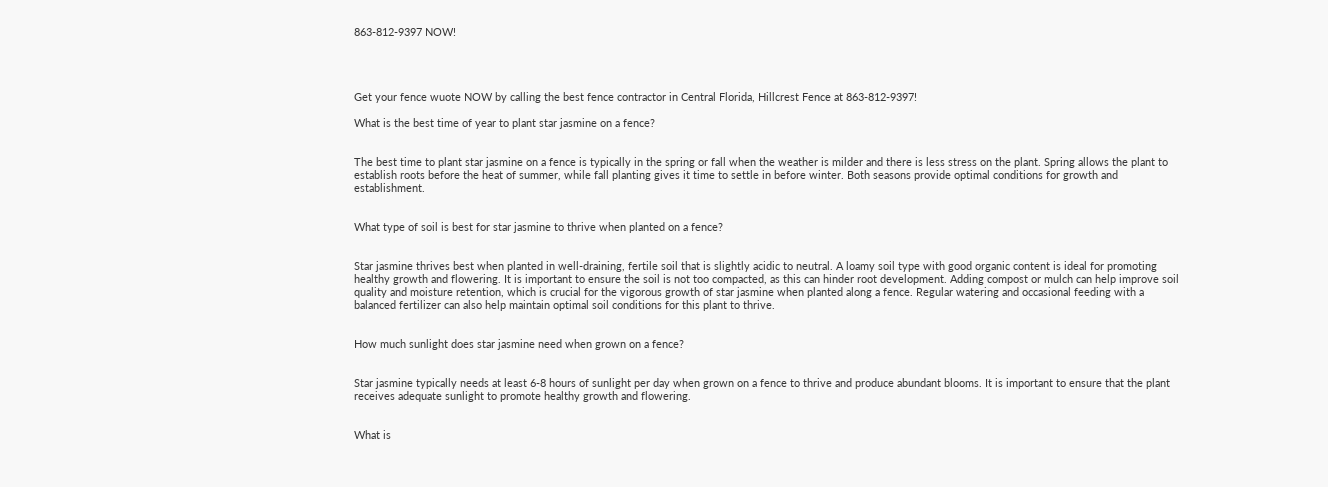863-812-9397 NOW!




Get your fence wuote NOW by calling the best fence contractor in Central Florida, Hillcrest Fence at 863-812-9397!

What is the best time of year to plant star jasmine on a fence?


The best time to plant star jasmine on a fence is typically in the spring or fall when the weather is milder and there is less stress on the plant. Spring allows the plant to establish roots before the heat of summer, while fall planting gives it time to settle in before winter. Both seasons provide optimal conditions for growth and establishment.


What type of soil is best for star jasmine to thrive when planted on a fence?


Star jasmine thrives best when planted in well-draining, fertile soil that is slightly acidic to neutral. A loamy soil type with good organic content is ideal for promoting healthy growth and flowering. It is important to ensure the soil is not too compacted, as this can hinder root development. Adding compost or mulch can help improve soil quality and moisture retention, which is crucial for the vigorous growth of star jasmine when planted along a fence. Regular watering and occasional feeding with a balanced fertilizer can also help maintain optimal soil conditions for this plant to thrive.


How much sunlight does star jasmine need when grown on a fence?


Star jasmine typically needs at least 6-8 hours of sunlight per day when grown on a fence to thrive and produce abundant blooms. It is important to ensure that the plant receives adequate sunlight to promote healthy growth and flowering.


What is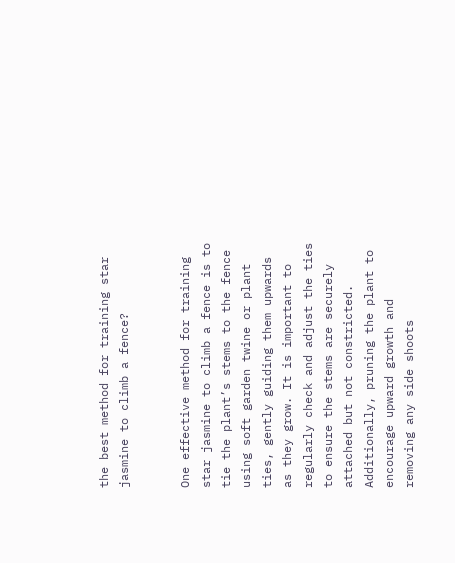the best method for training star jasmine to climb a fence?


One effective method for training star jasmine to climb a fence is to tie the plant’s stems to the fence using soft garden twine or plant ties, gently guiding them upwards as they grow. It is important to regularly check and adjust the ties to ensure the stems are securely attached but not constricted. Additionally, pruning the plant to encourage upward growth and removing any side shoots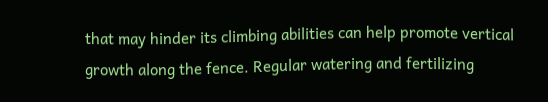that may hinder its climbing abilities can help promote vertical growth along the fence. Regular watering and fertilizing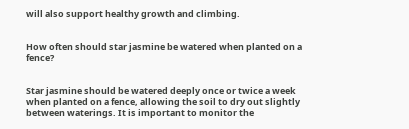will also support healthy growth and climbing.


How often should star jasmine be watered when planted on a fence?


Star jasmine should be watered deeply once or twice a week when planted on a fence, allowing the soil to dry out slightly between waterings. It is important to monitor the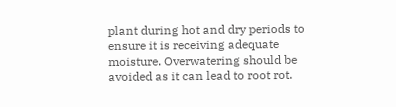plant during hot and dry periods to ensure it is receiving adequate moisture. Overwatering should be avoided as it can lead to root rot.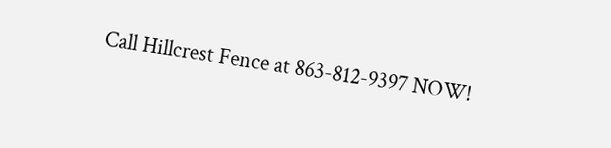Call Hillcrest Fence at 863-812-9397 NOW!